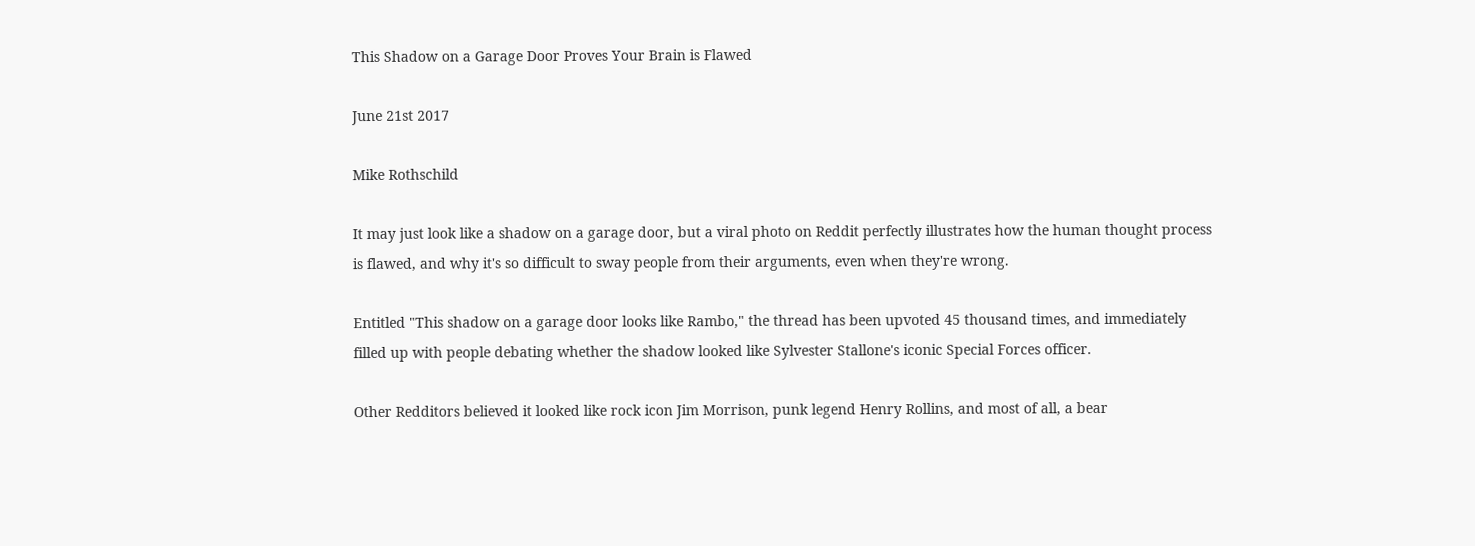This Shadow on a Garage Door Proves Your Brain is Flawed

June 21st 2017

Mike Rothschild

It may just look like a shadow on a garage door, but a viral photo on Reddit perfectly illustrates how the human thought process is flawed, and why it's so difficult to sway people from their arguments, even when they're wrong.

Entitled "This shadow on a garage door looks like Rambo," the thread has been upvoted 45 thousand times, and immediately filled up with people debating whether the shadow looked like Sylvester Stallone's iconic Special Forces officer.

Other Redditors believed it looked like rock icon Jim Morrison, punk legend Henry Rollins, and most of all, a bear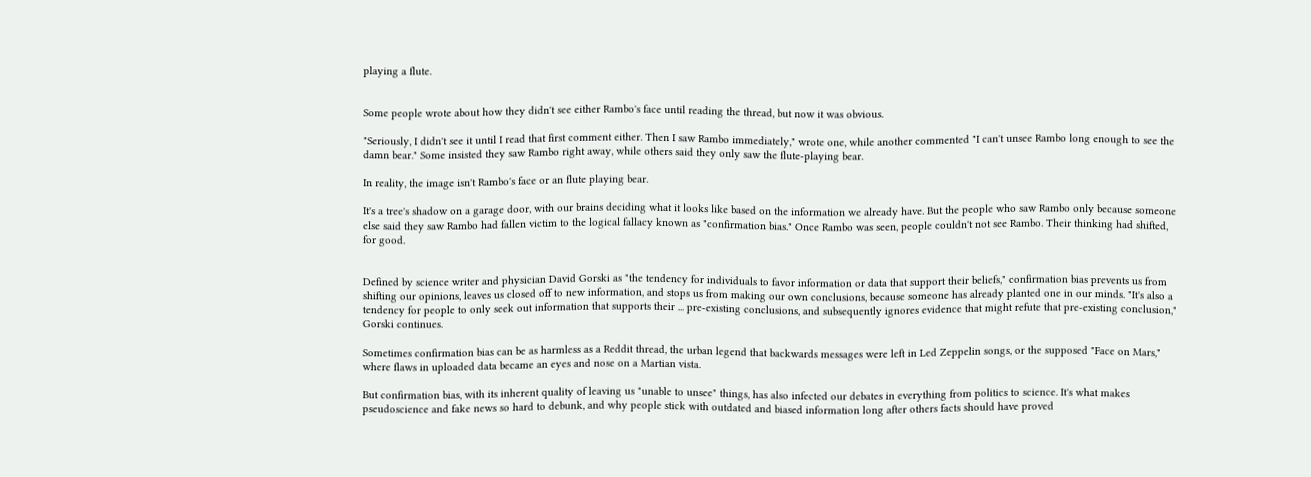playing a flute.


Some people wrote about how they didn't see either Rambo's face until reading the thread, but now it was obvious.

"Seriously, I didn't see it until I read that first comment either. Then I saw Rambo immediately," wrote one, while another commented "I can't unsee Rambo long enough to see the damn bear." Some insisted they saw Rambo right away, while others said they only saw the flute-playing bear.

In reality, the image isn't Rambo's face or an flute playing bear.

It's a tree's shadow on a garage door, with our brains deciding what it looks like based on the information we already have. But the people who saw Rambo only because someone else said they saw Rambo had fallen victim to the logical fallacy known as "confirmation bias." Once Rambo was seen, people couldn't not see Rambo. Their thinking had shifted, for good.


Defined by science writer and physician David Gorski as "the tendency for individuals to favor information or data that support their beliefs," confirmation bias prevents us from shifting our opinions, leaves us closed off to new information, and stops us from making our own conclusions, because someone has already planted one in our minds. "It's also a tendency for people to only seek out information that supports their ... pre-existing conclusions, and subsequently ignores evidence that might refute that pre-existing conclusion," Gorski continues.

Sometimes confirmation bias can be as harmless as a Reddit thread, the urban legend that backwards messages were left in Led Zeppelin songs, or the supposed "Face on Mars," where flaws in uploaded data became an eyes and nose on a Martian vista.

But confirmation bias, with its inherent quality of leaving us "unable to unsee" things, has also infected our debates in everything from politics to science. It's what makes pseudoscience and fake news so hard to debunk, and why people stick with outdated and biased information long after others facts should have proved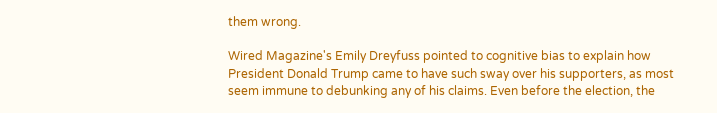them wrong.

Wired Magazine's Emily Dreyfuss pointed to cognitive bias to explain how President Donald Trump came to have such sway over his supporters, as most seem immune to debunking any of his claims. Even before the election, the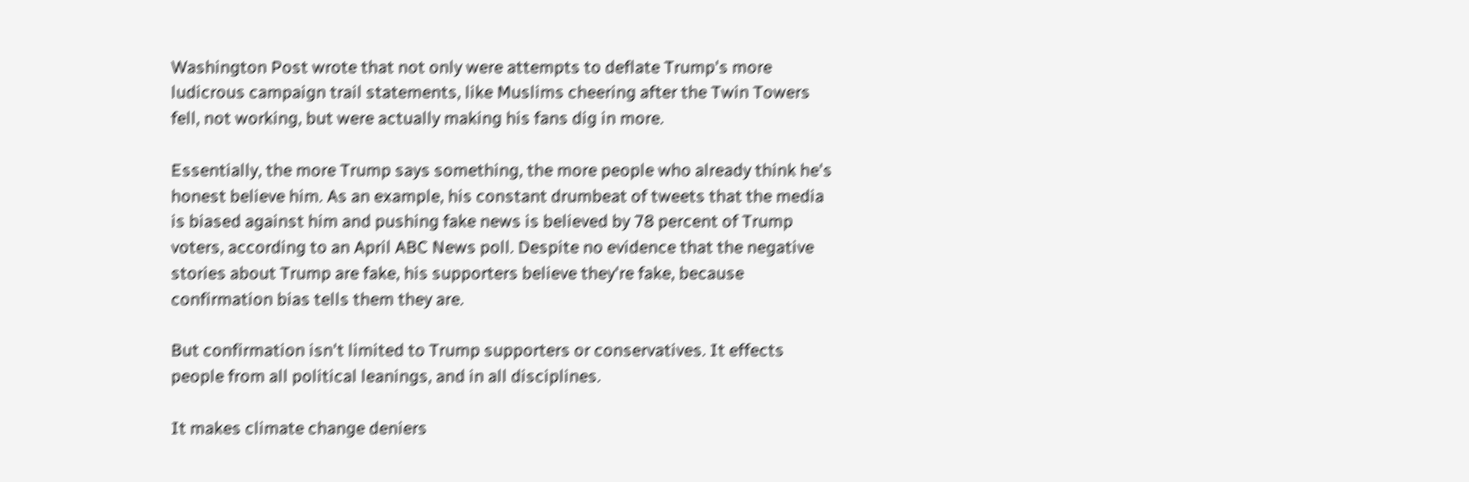Washington Post wrote that not only were attempts to deflate Trump's more ludicrous campaign trail statements, like Muslims cheering after the Twin Towers fell, not working, but were actually making his fans dig in more.

Essentially, the more Trump says something, the more people who already think he's honest believe him. As an example, his constant drumbeat of tweets that the media is biased against him and pushing fake news is believed by 78 percent of Trump voters, according to an April ABC News poll. Despite no evidence that the negative stories about Trump are fake, his supporters believe they're fake, because confirmation bias tells them they are.

But confirmation isn't limited to Trump supporters or conservatives. It effects people from all political leanings, and in all disciplines.

It makes climate change deniers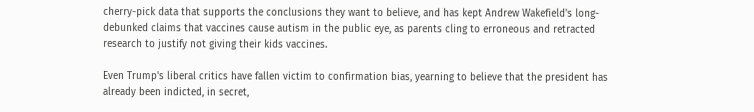cherry-pick data that supports the conclusions they want to believe, and has kept Andrew Wakefield's long-debunked claims that vaccines cause autism in the public eye, as parents cling to erroneous and retracted research to justify not giving their kids vaccines.

Even Trump's liberal critics have fallen victim to confirmation bias, yearning to believe that the president has already been indicted, in secret,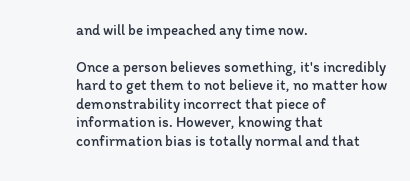and will be impeached any time now.

Once a person believes something, it's incredibly hard to get them to not believe it, no matter how demonstrability incorrect that piece of information is. However, knowing that confirmation bias is totally normal and that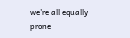we're all equally prone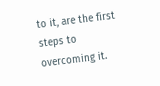to it, are the first steps to overcoming it.